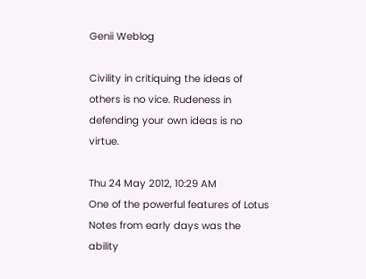Genii Weblog

Civility in critiquing the ideas of others is no vice. Rudeness in defending your own ideas is no virtue.

Thu 24 May 2012, 10:29 AM
One of the powerful features of Lotus Notes from early days was the ability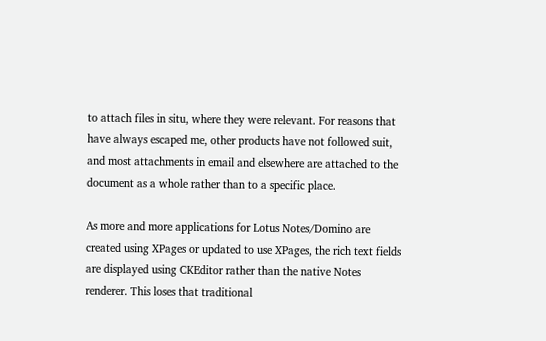to attach files in situ, where they were relevant. For reasons that have always escaped me, other products have not followed suit, and most attachments in email and elsewhere are attached to the document as a whole rather than to a specific place.

As more and more applications for Lotus Notes/Domino are created using XPages or updated to use XPages, the rich text fields are displayed using CKEditor rather than the native Notes renderer. This loses that traditional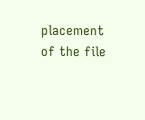placement of the file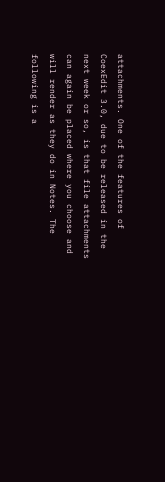attachments. One of the features of CoexEdit 3.0, due to be released in the next week or so, is that file attachments can again be placed where you choose and will render as they do in Notes. The following is a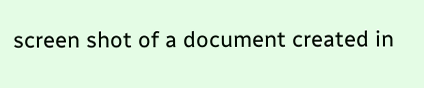screen shot of a document created in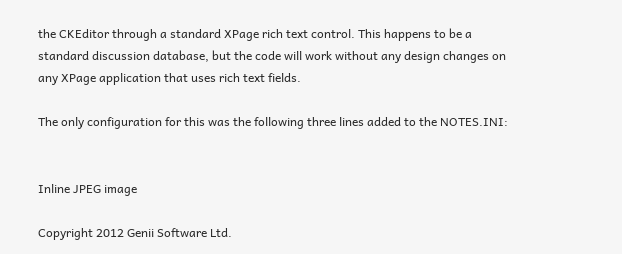the CKEditor through a standard XPage rich text control. This happens to be a standard discussion database, but the code will work without any design changes on any XPage application that uses rich text fields.

The only configuration for this was the following three lines added to the NOTES.INI:


Inline JPEG image

Copyright 2012 Genii Software Ltd.